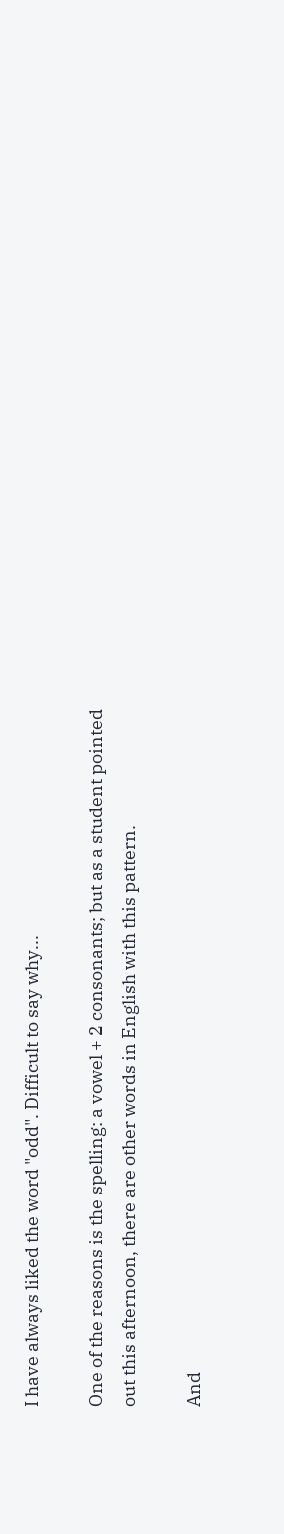I have always liked the word "odd". Difficult to say why...

One of the reasons is the spelling: a vowel + 2 consonants; but as a student pointed out this afternoon, there are other words in English with this pattern.

And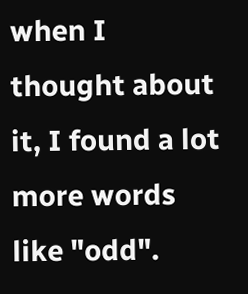when I thought about it, I found a lot more words like "odd".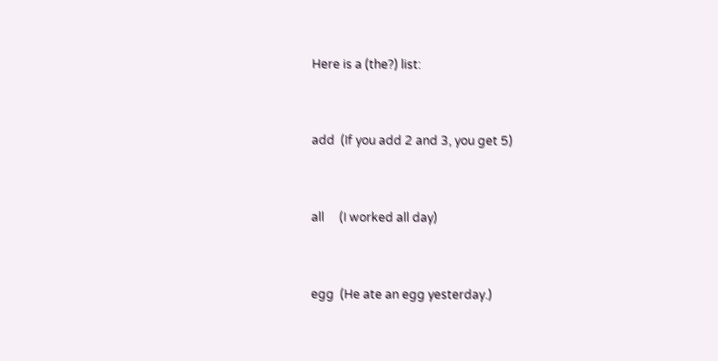Here is a (the?) list:


add  (If you add 2 and 3, you get 5)


all     (I worked all day)


egg  (He ate an egg yesterday.)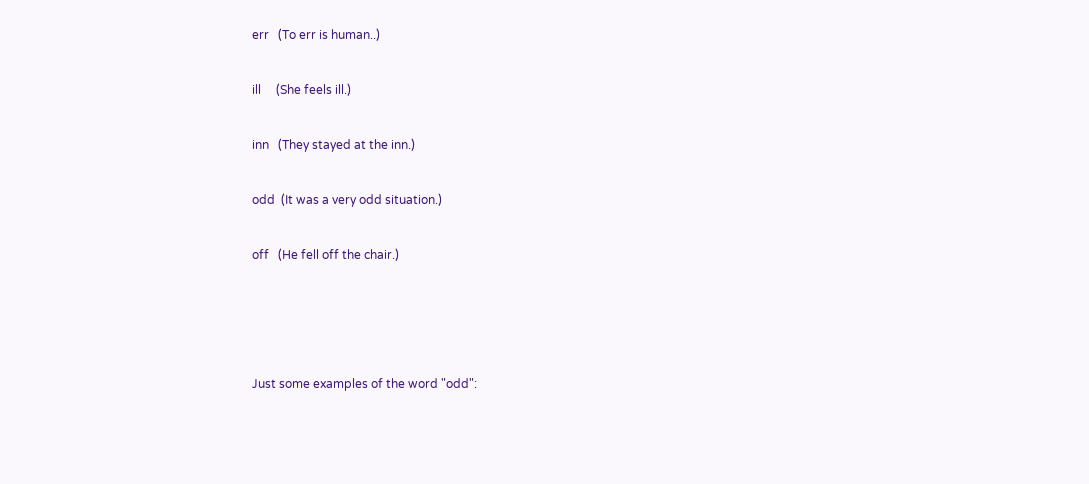err   (To err is human..)


ill     (She feels ill.)


inn   (They stayed at the inn.)


odd  (It was a very odd situation.)


off   (He fell off the chair.)






Just some examples of the word "odd":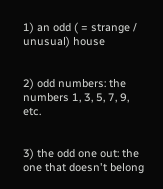1) an odd ( = strange / unusual) house


2) odd numbers: the numbers 1, 3, 5, 7, 9, etc.


3) the odd one out: the one that doesn't belong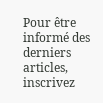Pour être informé des derniers articles, inscrivez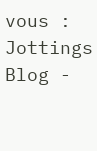vous :
Jottings Blog -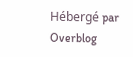Hébergé par Overblog